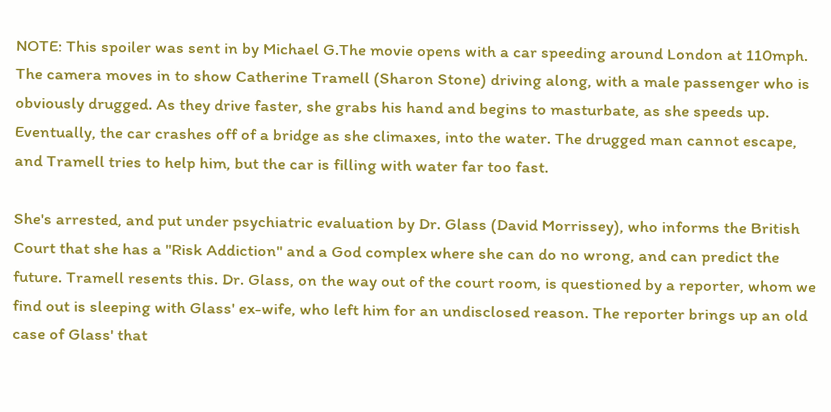NOTE: This spoiler was sent in by Michael G.The movie opens with a car speeding around London at 110mph. The camera moves in to show Catherine Tramell (Sharon Stone) driving along, with a male passenger who is obviously drugged. As they drive faster, she grabs his hand and begins to masturbate, as she speeds up. Eventually, the car crashes off of a bridge as she climaxes, into the water. The drugged man cannot escape, and Tramell tries to help him, but the car is filling with water far too fast.

She's arrested, and put under psychiatric evaluation by Dr. Glass (David Morrissey), who informs the British Court that she has a "Risk Addiction" and a God complex where she can do no wrong, and can predict the future. Tramell resents this. Dr. Glass, on the way out of the court room, is questioned by a reporter, whom we find out is sleeping with Glass' ex-wife, who left him for an undisclosed reason. The reporter brings up an old case of Glass' that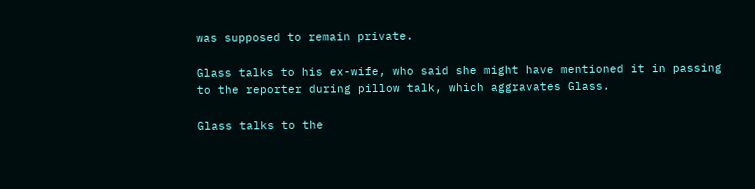was supposed to remain private.

Glass talks to his ex-wife, who said she might have mentioned it in passing to the reporter during pillow talk, which aggravates Glass.

Glass talks to the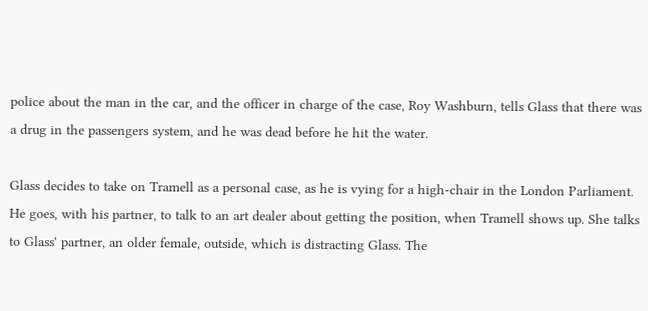police about the man in the car, and the officer in charge of the case, Roy Washburn, tells Glass that there was a drug in the passengers system, and he was dead before he hit the water.

Glass decides to take on Tramell as a personal case, as he is vying for a high-chair in the London Parliament. He goes, with his partner, to talk to an art dealer about getting the position, when Tramell shows up. She talks to Glass' partner, an older female, outside, which is distracting Glass. The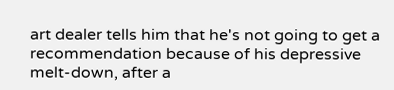art dealer tells him that he's not going to get a recommendation because of his depressive melt-down, after a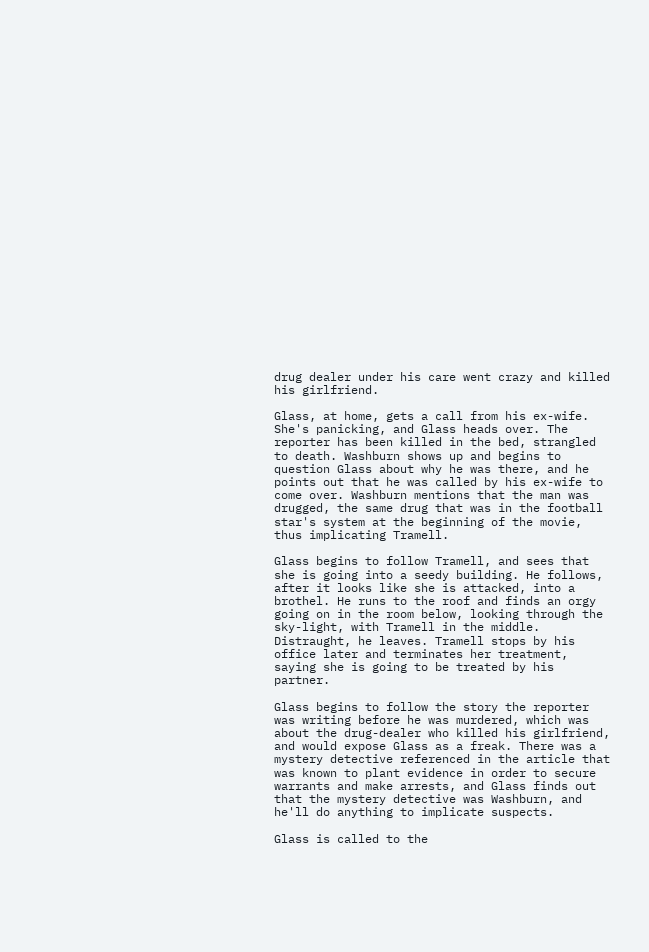drug dealer under his care went crazy and killed his girlfriend.

Glass, at home, gets a call from his ex-wife. She's panicking, and Glass heads over. The reporter has been killed in the bed, strangled to death. Washburn shows up and begins to question Glass about why he was there, and he points out that he was called by his ex-wife to come over. Washburn mentions that the man was drugged, the same drug that was in the football star's system at the beginning of the movie, thus implicating Tramell.

Glass begins to follow Tramell, and sees that she is going into a seedy building. He follows, after it looks like she is attacked, into a brothel. He runs to the roof and finds an orgy going on in the room below, looking through the sky-light, with Tramell in the middle. Distraught, he leaves. Tramell stops by his office later and terminates her treatment, saying she is going to be treated by his partner.

Glass begins to follow the story the reporter was writing before he was murdered, which was about the drug-dealer who killed his girlfriend, and would expose Glass as a freak. There was a mystery detective referenced in the article that was known to plant evidence in order to secure warrants and make arrests, and Glass finds out that the mystery detective was Washburn, and he'll do anything to implicate suspects.

Glass is called to the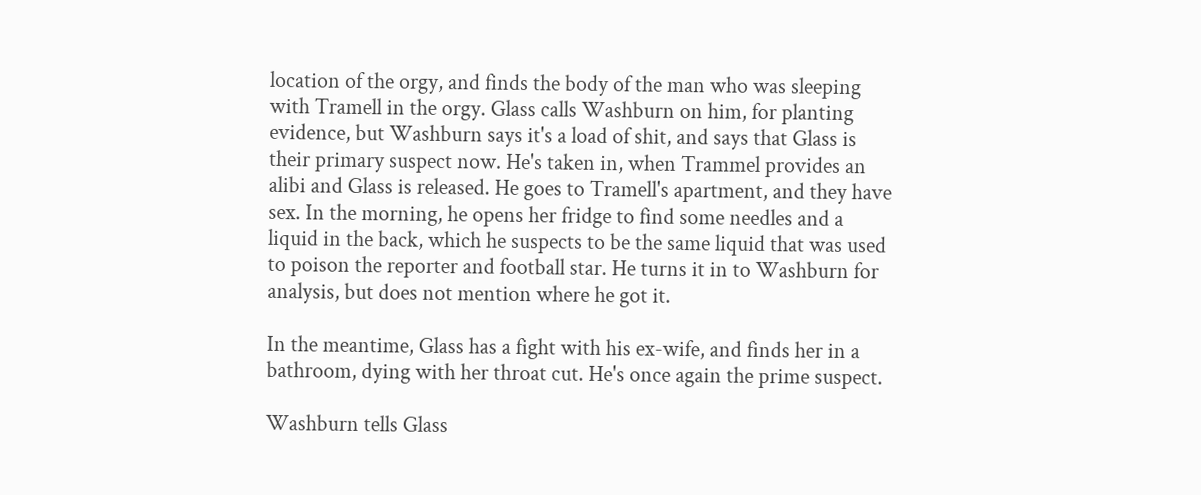location of the orgy, and finds the body of the man who was sleeping with Tramell in the orgy. Glass calls Washburn on him, for planting evidence, but Washburn says it's a load of shit, and says that Glass is their primary suspect now. He's taken in, when Trammel provides an alibi and Glass is released. He goes to Tramell's apartment, and they have sex. In the morning, he opens her fridge to find some needles and a liquid in the back, which he suspects to be the same liquid that was used to poison the reporter and football star. He turns it in to Washburn for analysis, but does not mention where he got it.

In the meantime, Glass has a fight with his ex-wife, and finds her in a bathroom, dying with her throat cut. He's once again the prime suspect.

Washburn tells Glass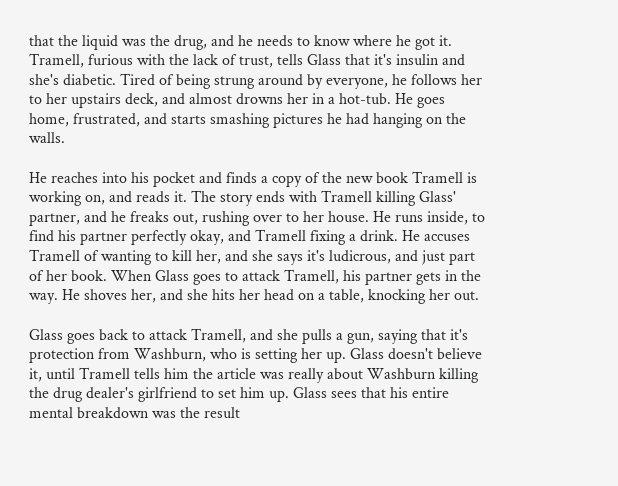that the liquid was the drug, and he needs to know where he got it. Tramell, furious with the lack of trust, tells Glass that it's insulin and she's diabetic. Tired of being strung around by everyone, he follows her to her upstairs deck, and almost drowns her in a hot-tub. He goes home, frustrated, and starts smashing pictures he had hanging on the walls.

He reaches into his pocket and finds a copy of the new book Tramell is working on, and reads it. The story ends with Tramell killing Glass' partner, and he freaks out, rushing over to her house. He runs inside, to find his partner perfectly okay, and Tramell fixing a drink. He accuses Tramell of wanting to kill her, and she says it's ludicrous, and just part of her book. When Glass goes to attack Tramell, his partner gets in the way. He shoves her, and she hits her head on a table, knocking her out.

Glass goes back to attack Tramell, and she pulls a gun, saying that it's protection from Washburn, who is setting her up. Glass doesn't believe it, until Tramell tells him the article was really about Washburn killing the drug dealer's girlfriend to set him up. Glass sees that his entire mental breakdown was the result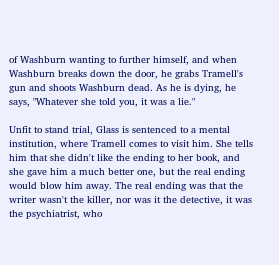of Washburn wanting to further himself, and when Washburn breaks down the door, he grabs Tramell's gun and shoots Washburn dead. As he is dying, he says, "Whatever she told you, it was a lie."

Unfit to stand trial, Glass is sentenced to a mental institution, where Tramell comes to visit him. She tells him that she didn't like the ending to her book, and she gave him a much better one, but the real ending would blow him away. The real ending was that the writer wasn't the killer, nor was it the detective, it was the psychiatrist, who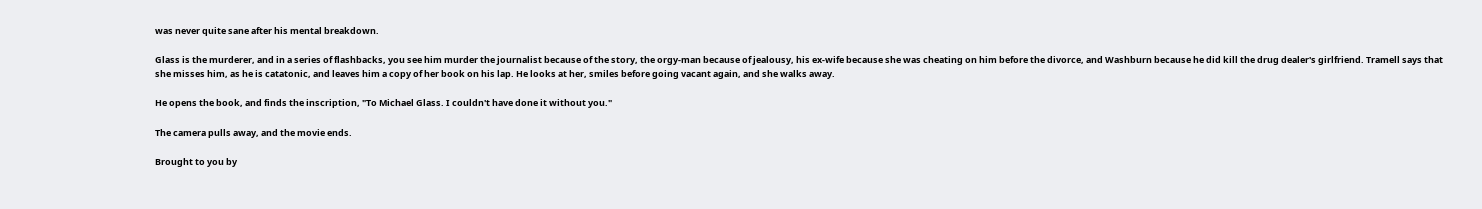was never quite sane after his mental breakdown.

Glass is the murderer, and in a series of flashbacks, you see him murder the journalist because of the story, the orgy-man because of jealousy, his ex-wife because she was cheating on him before the divorce, and Washburn because he did kill the drug dealer's girlfriend. Tramell says that she misses him, as he is catatonic, and leaves him a copy of her book on his lap. He looks at her, smiles before going vacant again, and she walks away.

He opens the book, and finds the inscription, "To Michael Glass. I couldn't have done it without you."

The camera pulls away, and the movie ends.

Brought to you by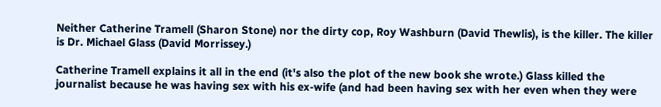Neither Catherine Tramell (Sharon Stone) nor the dirty cop, Roy Washburn (David Thewlis), is the killer. The killer is Dr. Michael Glass (David Morrissey.)

Catherine Tramell explains it all in the end (it's also the plot of the new book she wrote.) Glass killed the journalist because he was having sex with his ex-wife (and had been having sex with her even when they were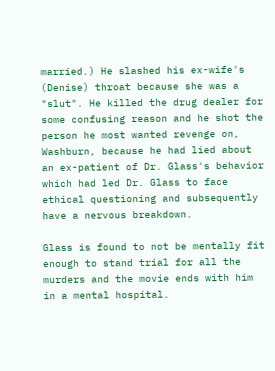married.) He slashed his ex-wife's (Denise) throat because she was a "slut". He killed the drug dealer for some confusing reason and he shot the person he most wanted revenge on, Washburn, because he had lied about an ex-patient of Dr. Glass's behavior which had led Dr. Glass to face ethical questioning and subsequently have a nervous breakdown.

Glass is found to not be mentally fit enough to stand trial for all the murders and the movie ends with him in a mental hospital.